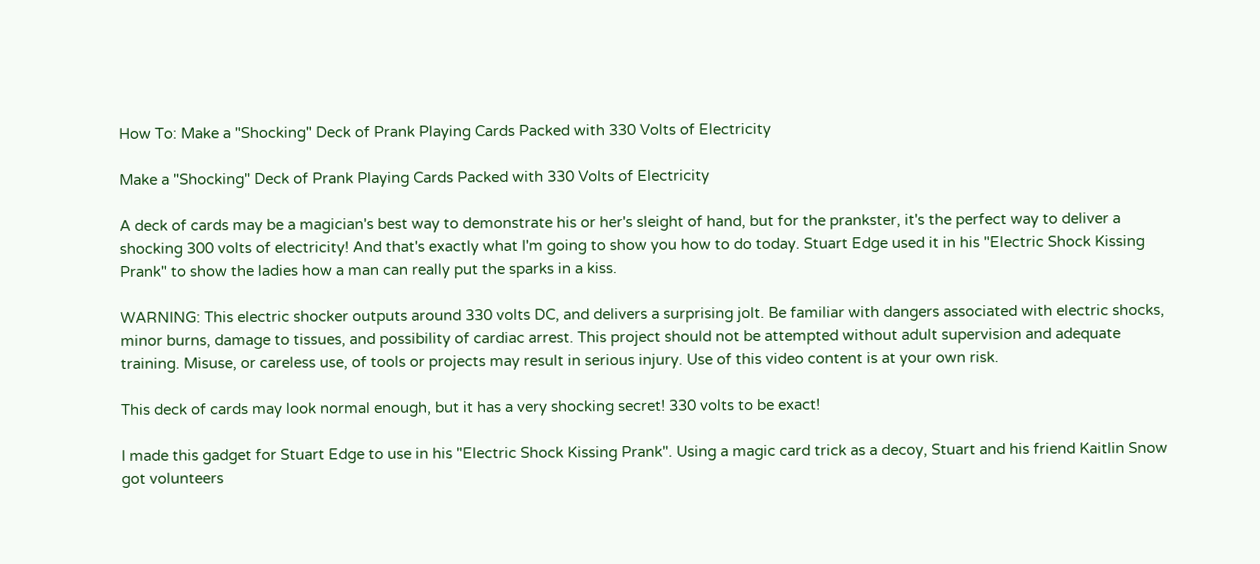How To: Make a "Shocking" Deck of Prank Playing Cards Packed with 330 Volts of Electricity

Make a "Shocking" Deck of Prank Playing Cards Packed with 330 Volts of Electricity

A deck of cards may be a magician's best way to demonstrate his or her's sleight of hand, but for the prankster, it's the perfect way to deliver a shocking 300 volts of electricity! And that's exactly what I'm going to show you how to do today. Stuart Edge used it in his "Electric Shock Kissing Prank" to show the ladies how a man can really put the sparks in a kiss.

WARNING: This electric shocker outputs around 330 volts DC, and delivers a surprising jolt. Be familiar with dangers associated with electric shocks, minor burns, damage to tissues, and possibility of cardiac arrest. This project should not be attempted without adult supervision and adequate training. Misuse, or careless use, of tools or projects may result in serious injury. Use of this video content is at your own risk.

This deck of cards may look normal enough, but it has a very shocking secret! 330 volts to be exact!

I made this gadget for Stuart Edge to use in his "Electric Shock Kissing Prank". Using a magic card trick as a decoy, Stuart and his friend Kaitlin Snow got volunteers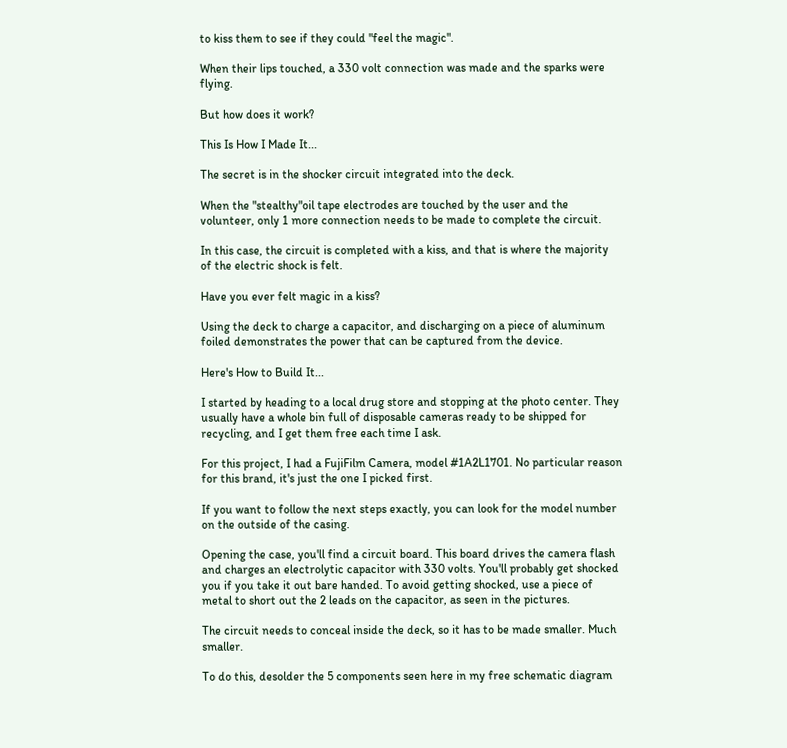to kiss them to see if they could "feel the magic".

When their lips touched, a 330 volt connection was made and the sparks were flying.

But how does it work?

This Is How I Made It...

The secret is in the shocker circuit integrated into the deck.

When the "stealthy"oil tape electrodes are touched by the user and the volunteer, only 1 more connection needs to be made to complete the circuit.

In this case, the circuit is completed with a kiss, and that is where the majority of the electric shock is felt.

Have you ever felt magic in a kiss?

Using the deck to charge a capacitor, and discharging on a piece of aluminum foiled demonstrates the power that can be captured from the device.

Here's How to Build It...

I started by heading to a local drug store and stopping at the photo center. They usually have a whole bin full of disposable cameras ready to be shipped for recycling, and I get them free each time I ask.

For this project, I had a FujiFilm Camera, model #1A2L1701. No particular reason for this brand, it's just the one I picked first.

If you want to follow the next steps exactly, you can look for the model number on the outside of the casing.

Opening the case, you'll find a circuit board. This board drives the camera flash and charges an electrolytic capacitor with 330 volts. You'll probably get shocked you if you take it out bare handed. To avoid getting shocked, use a piece of metal to short out the 2 leads on the capacitor, as seen in the pictures.

The circuit needs to conceal inside the deck, so it has to be made smaller. Much smaller.

To do this, desolder the 5 components seen here in my free schematic diagram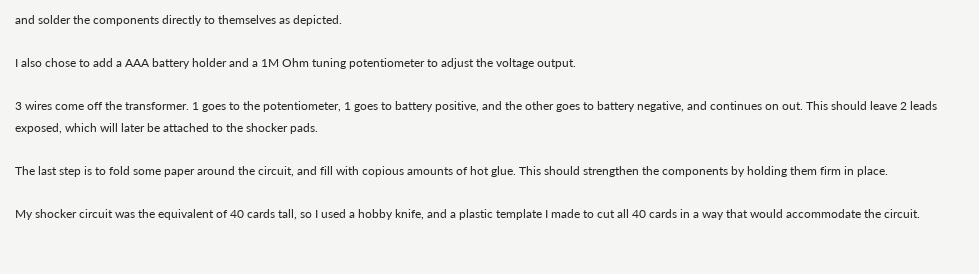and solder the components directly to themselves as depicted.

I also chose to add a AAA battery holder and a 1M Ohm tuning potentiometer to adjust the voltage output.

3 wires come off the transformer. 1 goes to the potentiometer, 1 goes to battery positive, and the other goes to battery negative, and continues on out. This should leave 2 leads exposed, which will later be attached to the shocker pads.

The last step is to fold some paper around the circuit, and fill with copious amounts of hot glue. This should strengthen the components by holding them firm in place.

My shocker circuit was the equivalent of 40 cards tall, so I used a hobby knife, and a plastic template I made to cut all 40 cards in a way that would accommodate the circuit.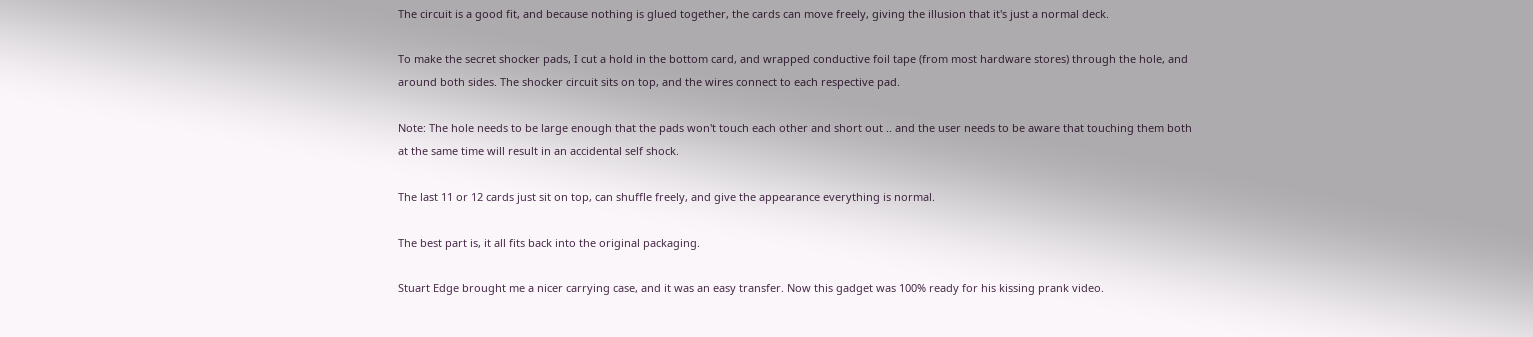The circuit is a good fit, and because nothing is glued together, the cards can move freely, giving the illusion that it's just a normal deck.

To make the secret shocker pads, I cut a hold in the bottom card, and wrapped conductive foil tape (from most hardware stores) through the hole, and around both sides. The shocker circuit sits on top, and the wires connect to each respective pad.

Note: The hole needs to be large enough that the pads won't touch each other and short out .. and the user needs to be aware that touching them both at the same time will result in an accidental self shock.

The last 11 or 12 cards just sit on top, can shuffle freely, and give the appearance everything is normal.

The best part is, it all fits back into the original packaging.

Stuart Edge brought me a nicer carrying case, and it was an easy transfer. Now this gadget was 100% ready for his kissing prank video.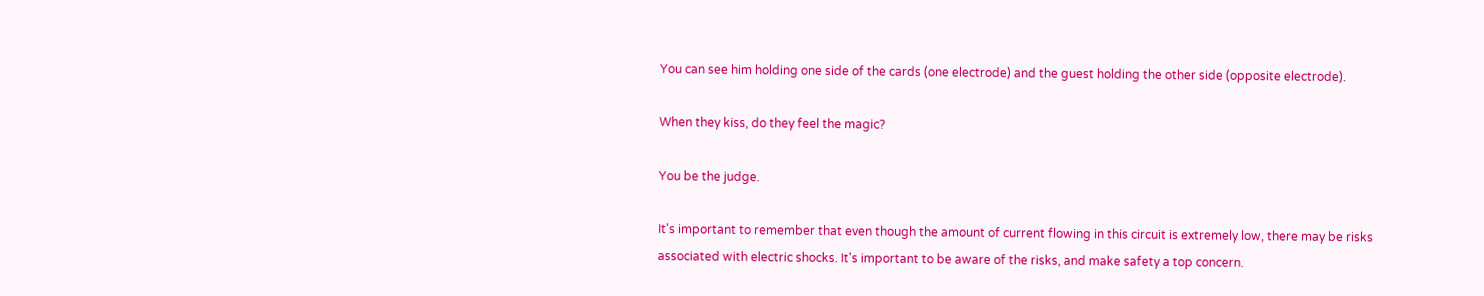You can see him holding one side of the cards (one electrode) and the guest holding the other side (opposite electrode).

When they kiss, do they feel the magic?

You be the judge.

It's important to remember that even though the amount of current flowing in this circuit is extremely low, there may be risks associated with electric shocks. It's important to be aware of the risks, and make safety a top concern.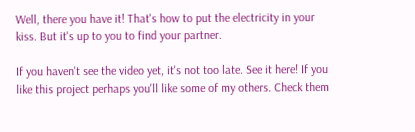Well, there you have it! That's how to put the electricity in your kiss. But it's up to you to find your partner.

If you haven't see the video yet, it's not too late. See it here! If you like this project perhaps you'll like some of my others. Check them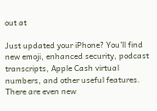out at

Just updated your iPhone? You'll find new emoji, enhanced security, podcast transcripts, Apple Cash virtual numbers, and other useful features. There are even new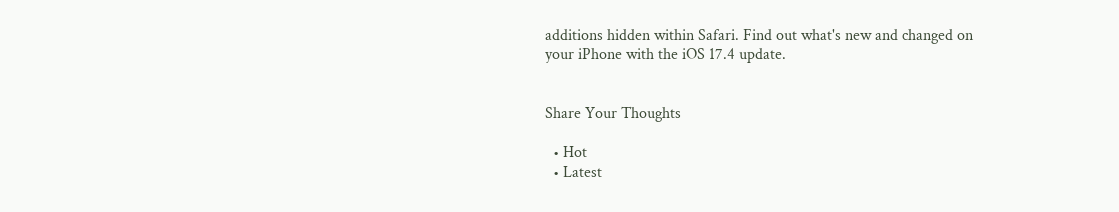additions hidden within Safari. Find out what's new and changed on your iPhone with the iOS 17.4 update.


Share Your Thoughts

  • Hot
  • Latest